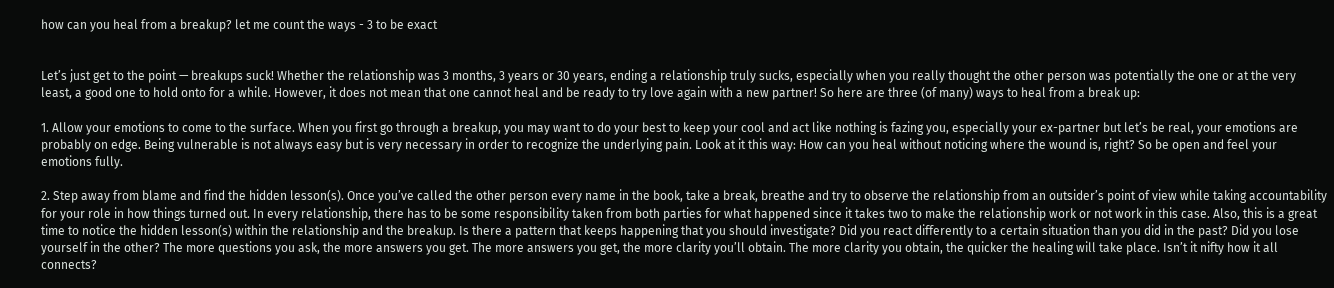how can you heal from a breakup? let me count the ways - 3 to be exact


Let’s just get to the point — breakups suck! Whether the relationship was 3 months, 3 years or 30 years, ending a relationship truly sucks, especially when you really thought the other person was potentially the one or at the very least, a good one to hold onto for a while. However, it does not mean that one cannot heal and be ready to try love again with a new partner! So here are three (of many) ways to heal from a break up:

1. Allow your emotions to come to the surface. When you first go through a breakup, you may want to do your best to keep your cool and act like nothing is fazing you, especially your ex-partner but let’s be real, your emotions are probably on edge. Being vulnerable is not always easy but is very necessary in order to recognize the underlying pain. Look at it this way: How can you heal without noticing where the wound is, right? So be open and feel your emotions fully.

2. Step away from blame and find the hidden lesson(s). Once you’ve called the other person every name in the book, take a break, breathe and try to observe the relationship from an outsider’s point of view while taking accountability for your role in how things turned out. In every relationship, there has to be some responsibility taken from both parties for what happened since it takes two to make the relationship work or not work in this case. Also, this is a great time to notice the hidden lesson(s) within the relationship and the breakup. Is there a pattern that keeps happening that you should investigate? Did you react differently to a certain situation than you did in the past? Did you lose yourself in the other? The more questions you ask, the more answers you get. The more answers you get, the more clarity you’ll obtain. The more clarity you obtain, the quicker the healing will take place. Isn’t it nifty how it all connects?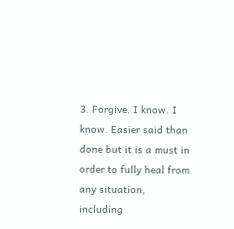3. Forgive. I know. I know. Easier said than done but it is a must in order to fully heal from any situation, including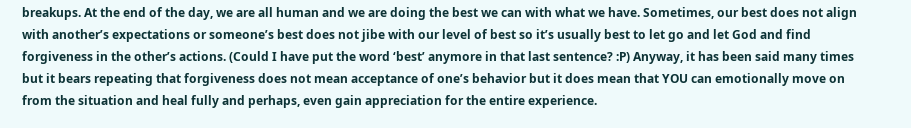breakups. At the end of the day, we are all human and we are doing the best we can with what we have. Sometimes, our best does not align with another’s expectations or someone’s best does not jibe with our level of best so it’s usually best to let go and let God and find forgiveness in the other’s actions. (Could I have put the word ‘best’ anymore in that last sentence? :P) Anyway, it has been said many times but it bears repeating that forgiveness does not mean acceptance of one’s behavior but it does mean that YOU can emotionally move on from the situation and heal fully and perhaps, even gain appreciation for the entire experience.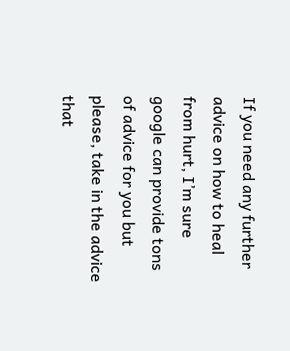If you need any further advice on how to heal from hurt, I’m sure google can provide tons of advice for you but please, take in the advice that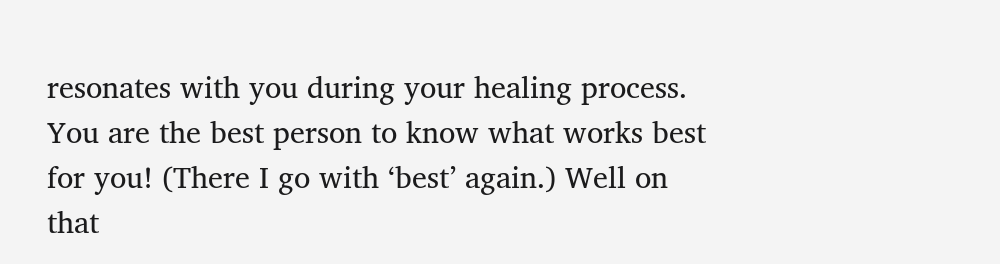resonates with you during your healing process. You are the best person to know what works best for you! (There I go with ‘best’ again.) Well on that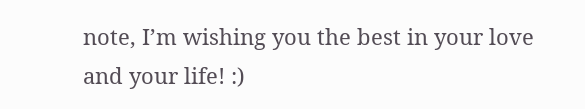note, I’m wishing you the best in your love and your life! :)